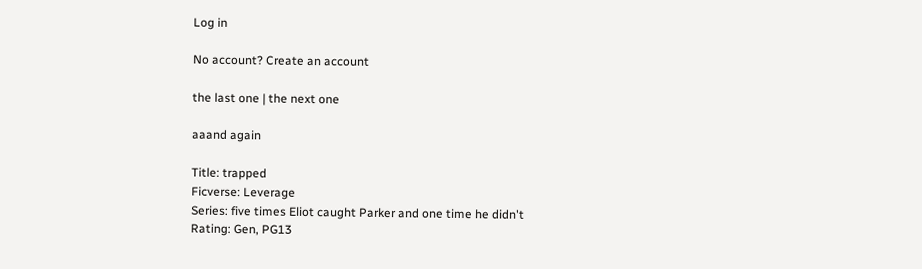Log in

No account? Create an account

the last one | the next one

aaand again

Title: trapped
Ficverse: Leverage
Series: five times Eliot caught Parker and one time he didn't
Rating: Gen, PG13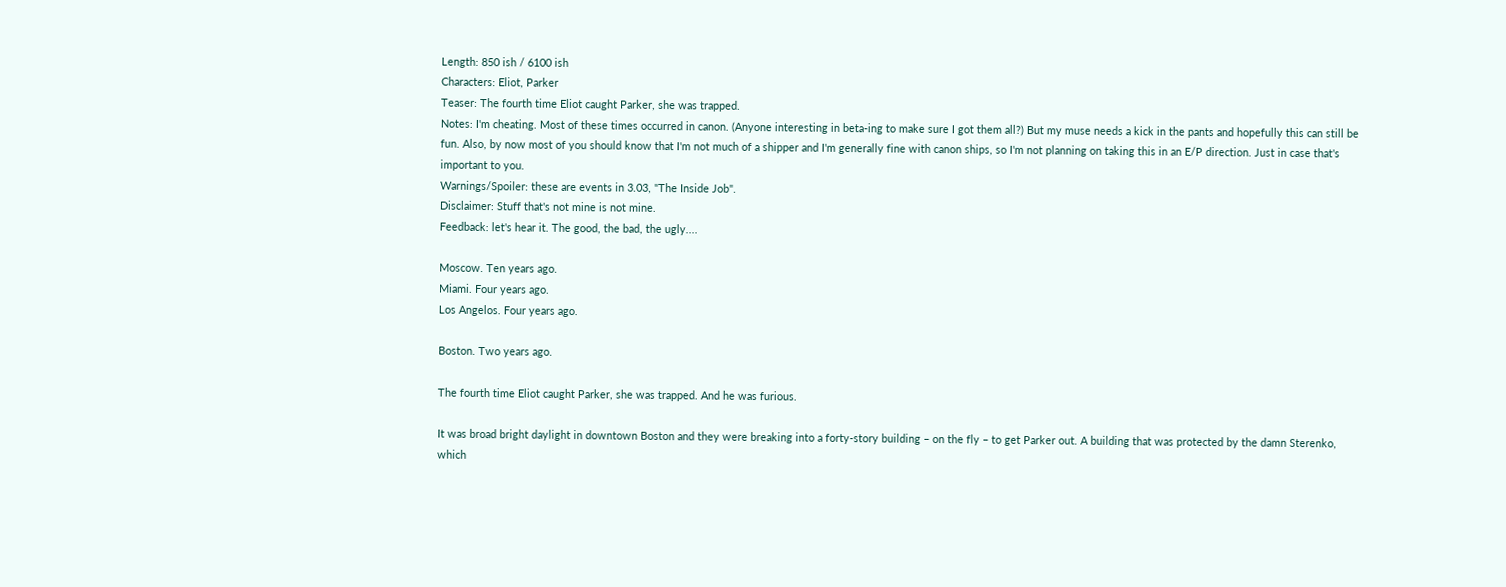Length: 850 ish / 6100 ish
Characters: Eliot, Parker
Teaser: The fourth time Eliot caught Parker, she was trapped.
Notes: I'm cheating. Most of these times occurred in canon. (Anyone interesting in beta-ing to make sure I got them all?) But my muse needs a kick in the pants and hopefully this can still be fun. Also, by now most of you should know that I'm not much of a shipper and I'm generally fine with canon ships, so I'm not planning on taking this in an E/P direction. Just in case that's important to you.
Warnings/Spoiler: these are events in 3.03, "The Inside Job".
Disclaimer: Stuff that's not mine is not mine.
Feedback: let's hear it. The good, the bad, the ugly....

Moscow. Ten years ago.
Miami. Four years ago.
Los Angelos. Four years ago.

Boston. Two years ago.

The fourth time Eliot caught Parker, she was trapped. And he was furious.

It was broad bright daylight in downtown Boston and they were breaking into a forty-story building – on the fly – to get Parker out. A building that was protected by the damn Sterenko, which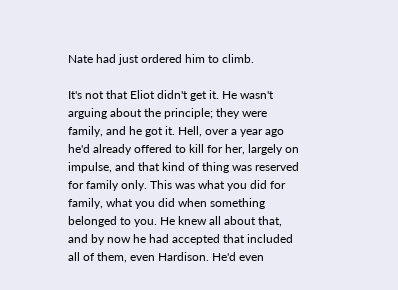Nate had just ordered him to climb.

It's not that Eliot didn't get it. He wasn't arguing about the principle; they were family, and he got it. Hell, over a year ago he'd already offered to kill for her, largely on impulse, and that kind of thing was reserved for family only. This was what you did for family, what you did when something belonged to you. He knew all about that, and by now he had accepted that included all of them, even Hardison. He'd even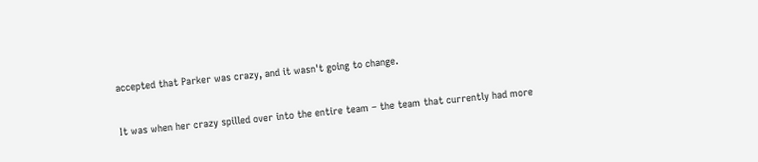accepted that Parker was crazy, and it wasn't going to change.

It was when her crazy spilled over into the entire team – the team that currently had more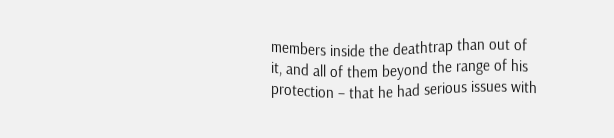members inside the deathtrap than out of it, and all of them beyond the range of his protection – that he had serious issues with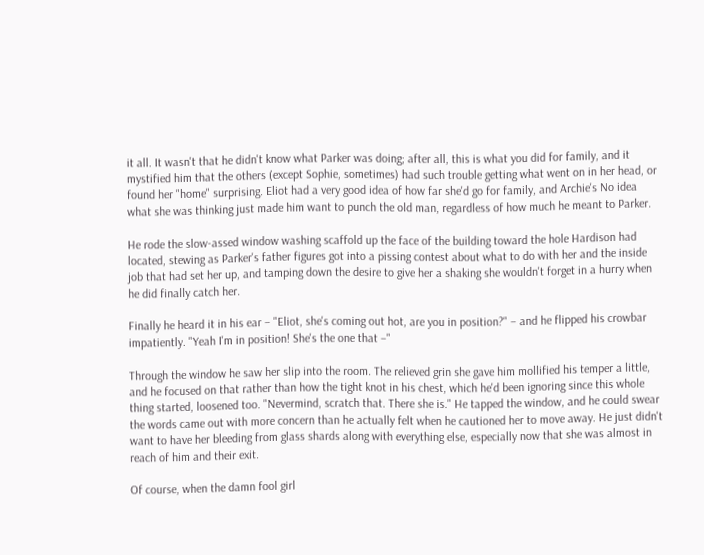it all. It wasn't that he didn't know what Parker was doing; after all, this is what you did for family, and it mystified him that the others (except Sophie, sometimes) had such trouble getting what went on in her head, or found her "home" surprising. Eliot had a very good idea of how far she'd go for family, and Archie's No idea what she was thinking just made him want to punch the old man, regardless of how much he meant to Parker.

He rode the slow-assed window washing scaffold up the face of the building toward the hole Hardison had located, stewing as Parker's father figures got into a pissing contest about what to do with her and the inside job that had set her up, and tamping down the desire to give her a shaking she wouldn't forget in a hurry when he did finally catch her.

Finally he heard it in his ear – "Eliot, she's coming out hot, are you in position?" – and he flipped his crowbar impatiently. "Yeah I'm in position! She's the one that –"

Through the window he saw her slip into the room. The relieved grin she gave him mollified his temper a little, and he focused on that rather than how the tight knot in his chest, which he'd been ignoring since this whole thing started, loosened too. "Nevermind, scratch that. There she is." He tapped the window, and he could swear the words came out with more concern than he actually felt when he cautioned her to move away. He just didn't want to have her bleeding from glass shards along with everything else, especially now that she was almost in reach of him and their exit.

Of course, when the damn fool girl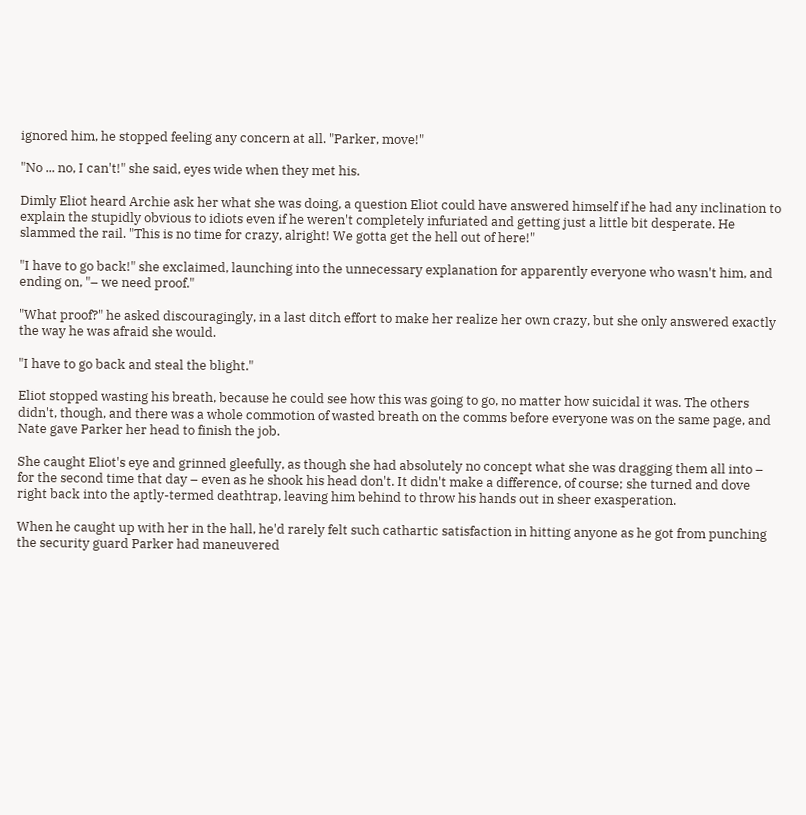ignored him, he stopped feeling any concern at all. "Parker, move!"

"No ... no, I can't!" she said, eyes wide when they met his.

Dimly Eliot heard Archie ask her what she was doing, a question Eliot could have answered himself if he had any inclination to explain the stupidly obvious to idiots even if he weren't completely infuriated and getting just a little bit desperate. He slammed the rail. "This is no time for crazy, alright! We gotta get the hell out of here!"

"I have to go back!" she exclaimed, launching into the unnecessary explanation for apparently everyone who wasn't him, and ending on, "– we need proof."

"What proof?" he asked discouragingly, in a last ditch effort to make her realize her own crazy, but she only answered exactly the way he was afraid she would.

"I have to go back and steal the blight."

Eliot stopped wasting his breath, because he could see how this was going to go, no matter how suicidal it was. The others didn't, though, and there was a whole commotion of wasted breath on the comms before everyone was on the same page, and Nate gave Parker her head to finish the job.

She caught Eliot's eye and grinned gleefully, as though she had absolutely no concept what she was dragging them all into – for the second time that day – even as he shook his head don't. It didn't make a difference, of course; she turned and dove right back into the aptly-termed deathtrap, leaving him behind to throw his hands out in sheer exasperation.

When he caught up with her in the hall, he'd rarely felt such cathartic satisfaction in hitting anyone as he got from punching the security guard Parker had maneuvered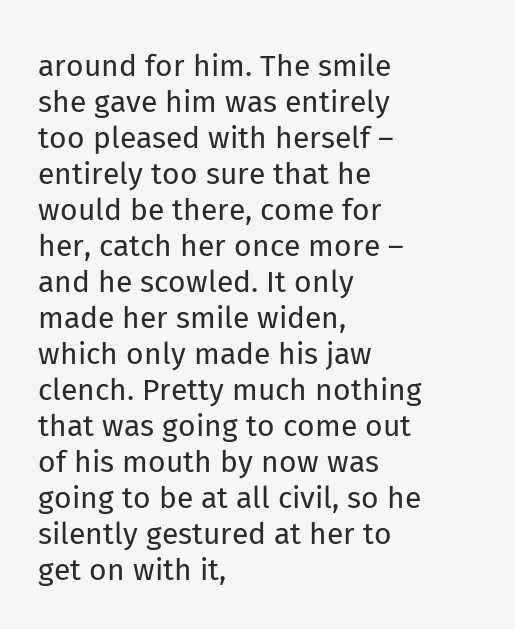around for him. The smile she gave him was entirely too pleased with herself – entirely too sure that he would be there, come for her, catch her once more – and he scowled. It only made her smile widen, which only made his jaw clench. Pretty much nothing that was going to come out of his mouth by now was going to be at all civil, so he silently gestured at her to get on with it,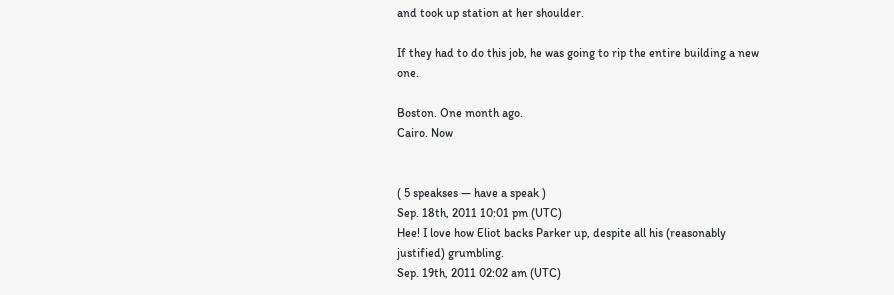and took up station at her shoulder.

If they had to do this job, he was going to rip the entire building a new one.

Boston. One month ago.
Cairo. Now


( 5 speakses — have a speak )
Sep. 18th, 2011 10:01 pm (UTC)
Hee! I love how Eliot backs Parker up, despite all his (reasonably justified) grumbling.
Sep. 19th, 2011 02:02 am (UTC)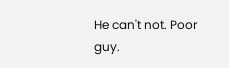He can't not. Poor guy.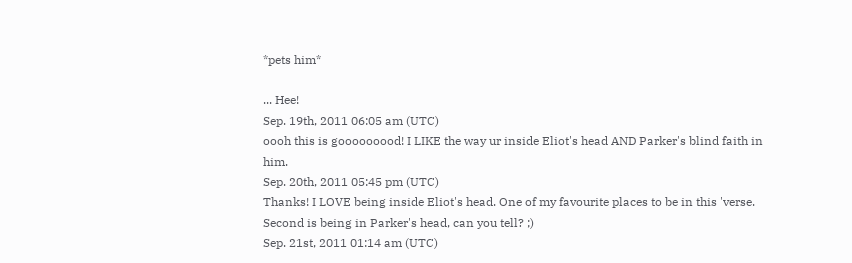*pets him*

... Hee!
Sep. 19th, 2011 06:05 am (UTC)
oooh this is gooooooood! I LIKE the way ur inside Eliot's head AND Parker's blind faith in him.
Sep. 20th, 2011 05:45 pm (UTC)
Thanks! I LOVE being inside Eliot's head. One of my favourite places to be in this 'verse. Second is being in Parker's head, can you tell? ;)
Sep. 21st, 2011 01:14 am (UTC)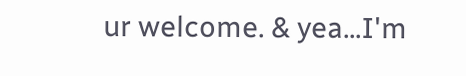ur welcome. & yea...I'm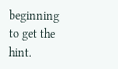beginning to get the hint.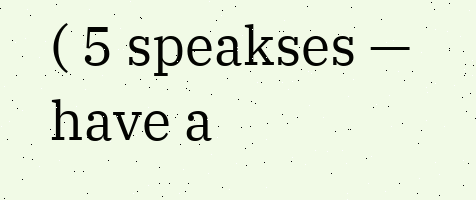( 5 speakses — have a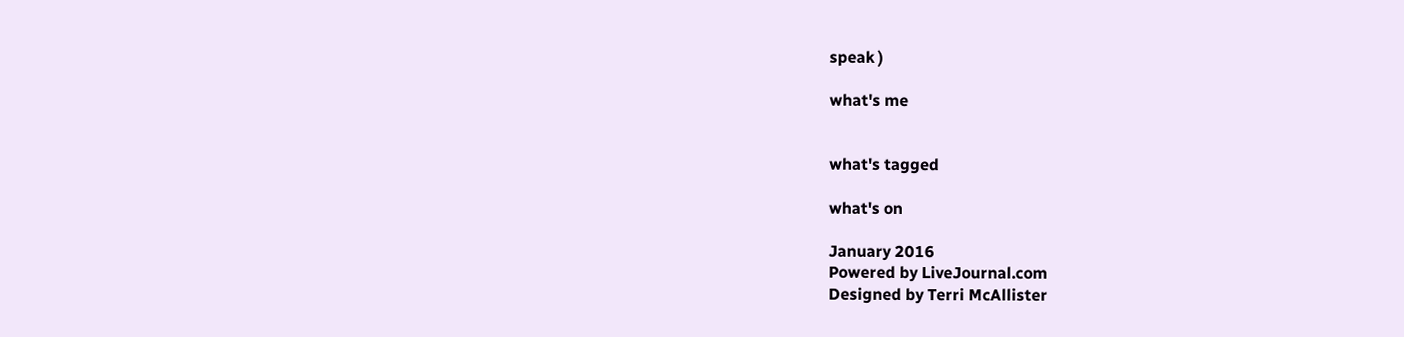speak )

what's me


what's tagged

what's on

January 2016
Powered by LiveJournal.com
Designed by Terri McAllister